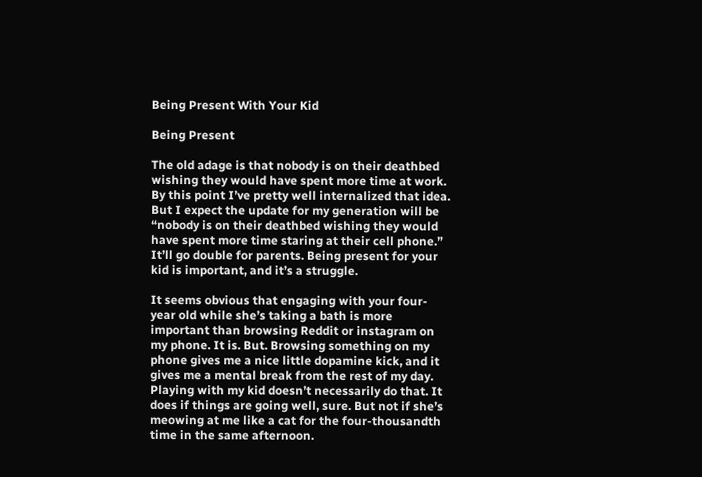Being Present With Your Kid

Being Present

The old adage is that nobody is on their deathbed wishing they would have spent more time at work. By this point I’ve pretty well internalized that idea. But I expect the update for my generation will be “nobody is on their deathbed wishing they would have spent more time staring at their cell phone.” It’ll go double for parents. Being present for your kid is important, and it’s a struggle.

It seems obvious that engaging with your four-year old while she’s taking a bath is more important than browsing Reddit or instagram on my phone. It is. But. Browsing something on my phone gives me a nice little dopamine kick, and it gives me a mental break from the rest of my day. Playing with my kid doesn’t necessarily do that. It does if things are going well, sure. But not if she’s meowing at me like a cat for the four-thousandth time in the same afternoon.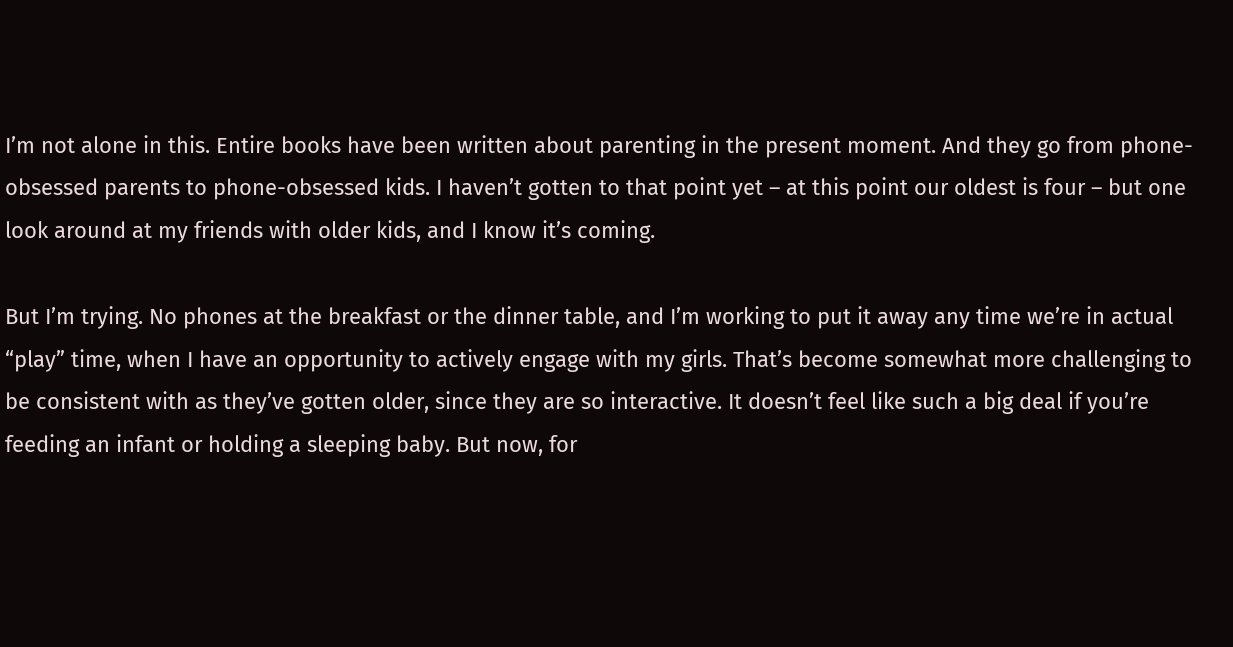I’m not alone in this. Entire books have been written about parenting in the present moment. And they go from phone-obsessed parents to phone-obsessed kids. I haven’t gotten to that point yet – at this point our oldest is four – but one look around at my friends with older kids, and I know it’s coming.

But I’m trying. No phones at the breakfast or the dinner table, and I’m working to put it away any time we’re in actual “play” time, when I have an opportunity to actively engage with my girls. That’s become somewhat more challenging to be consistent with as they’ve gotten older, since they are so interactive. It doesn’t feel like such a big deal if you’re feeding an infant or holding a sleeping baby. But now, for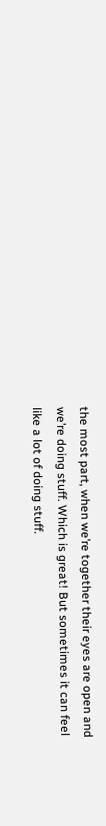the most part, when we’re together their eyes are open and we’re doing stuff. Which is great! But sometimes it can feel like a lot of doing stuff.